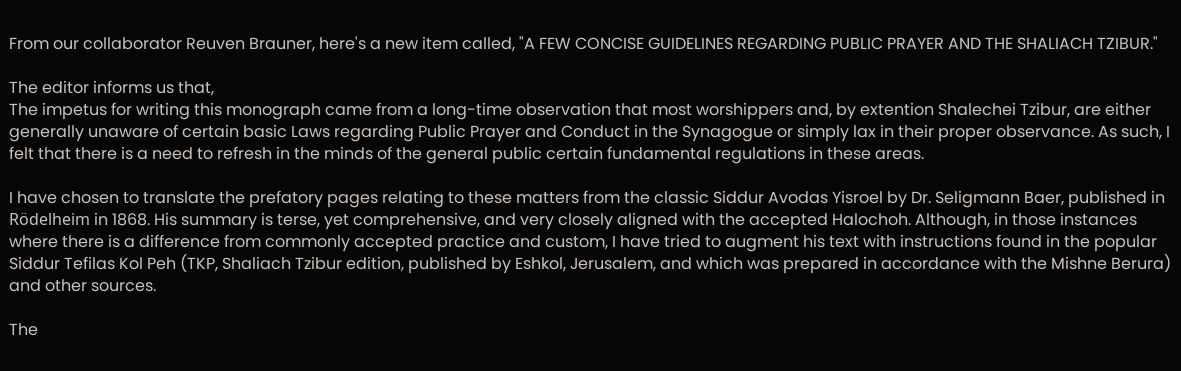From our collaborator Reuven Brauner, here's a new item called, "A FEW CONCISE GUIDELINES REGARDING PUBLIC PRAYER AND THE SHALIACH TZIBUR."

The editor informs us that,
The impetus for writing this monograph came from a long-time observation that most worshippers and, by extention Shalechei Tzibur, are either generally unaware of certain basic Laws regarding Public Prayer and Conduct in the Synagogue or simply lax in their proper observance. As such, I felt that there is a need to refresh in the minds of the general public certain fundamental regulations in these areas.

I have chosen to translate the prefatory pages relating to these matters from the classic Siddur Avodas Yisroel by Dr. Seligmann Baer, published in Rödelheim in 1868. His summary is terse, yet comprehensive, and very closely aligned with the accepted Halochoh. Although, in those instances where there is a difference from commonly accepted practice and custom, I have tried to augment his text with instructions found in the popular Siddur Tefilas Kol Peh (TKP, Shaliach Tzibur edition, published by Eshkol, Jerusalem, and which was prepared in accordance with the Mishne Berura) and other sources.

The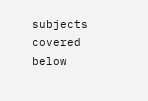subjects covered below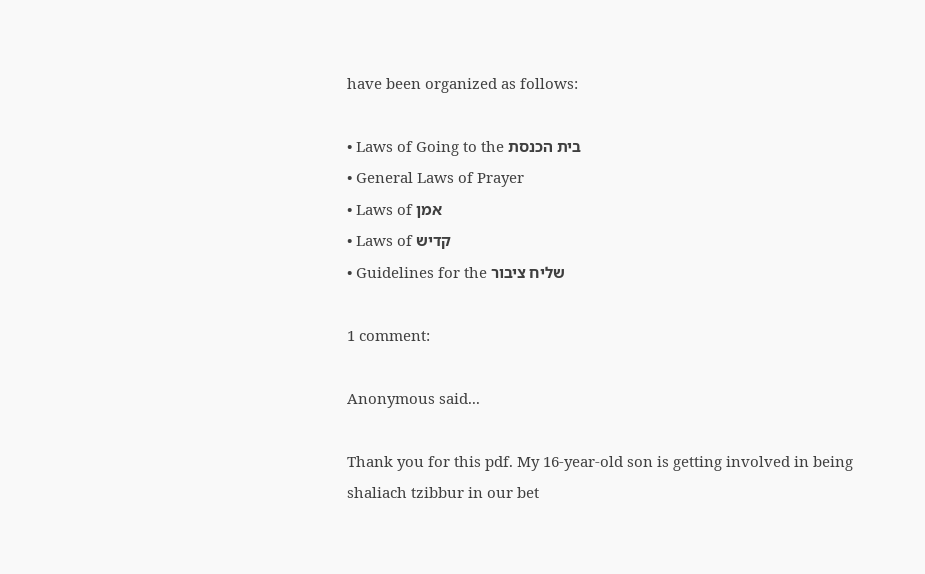have been organized as follows:

• Laws of Going to the בית הכנסת
• General Laws of Prayer
• Laws of אמן
• Laws of קדיש
• Guidelines for the שליח ציבור

1 comment:

Anonymous said...

Thank you for this pdf. My 16-year-old son is getting involved in being shaliach tzibbur in our bet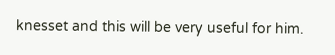knesset and this will be very useful for him.